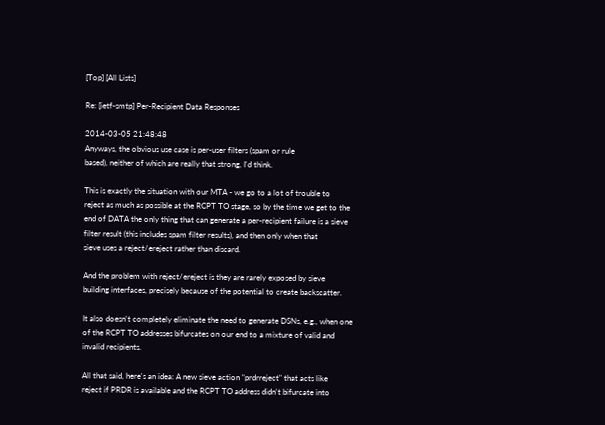[Top] [All Lists]

Re: [ietf-smtp] Per-Recipient Data Responses

2014-03-05 21:48:48
Anyways, the obvious use case is per-user filters (spam or rule
based), neither of which are really that strong, I'd think.

This is exactly the situation with our MTA - we go to a lot of trouble to
reject as much as possible at the RCPT TO stage, so by the time we get to the
end of DATA the only thing that can generate a per-recipient failure is a sieve
filter result (this includes spam filter results), and then only when that
sieve uses a reject/ereject rather than discard.

And the problem with reject/ereject is they are rarely exposed by sieve
building interfaces, precisely because of the potential to create backscatter.

It also doesn't completely eliminate the need to generate DSNs, e.g., when one
of the RCPT TO addresses bifurcates on our end to a mixture of valid and
invalid recipients.

All that said, here's an idea: A new sieve action "prdrreject" that acts like
reject if PRDR is available and the RCPT TO address didn't bifurcate into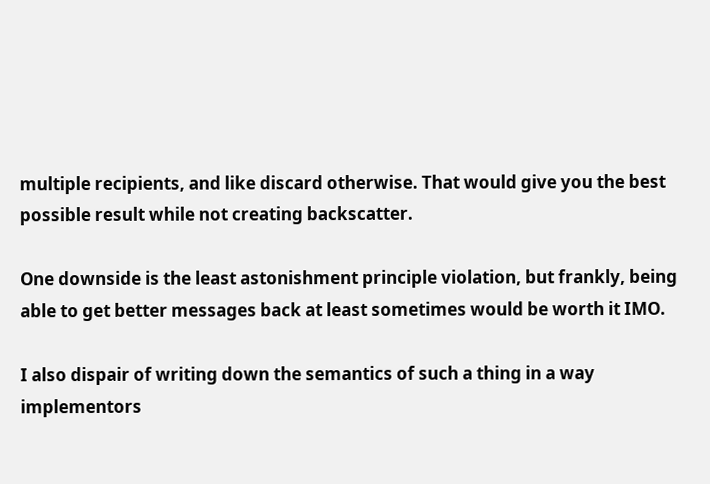multiple recipients, and like discard otherwise. That would give you the best
possible result while not creating backscatter.

One downside is the least astonishment principle violation, but frankly, being
able to get better messages back at least sometimes would be worth it IMO.

I also dispair of writing down the semantics of such a thing in a way
implementors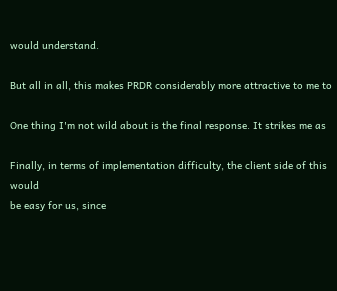would understand.

But all in all, this makes PRDR considerably more attractive to me to

One thing I'm not wild about is the final response. It strikes me as

Finally, in terms of implementation difficulty, the client side of this would
be easy for us, since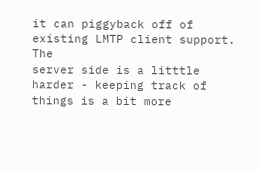it can piggyback off of existing LMTP client support. The
server side is a litttle harder - keeping track of things is a bit more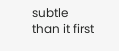subtle
than it first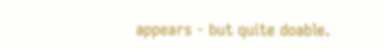appears - but quite doable.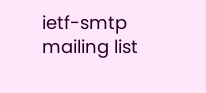ietf-smtp mailing list